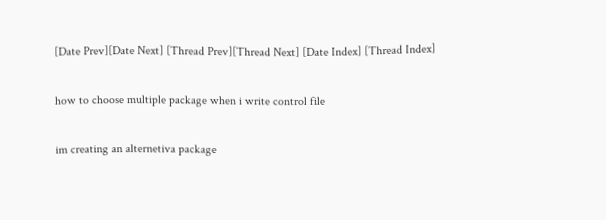[Date Prev][Date Next] [Thread Prev][Thread Next] [Date Index] [Thread Index]

how to choose multiple package when i write control file

im creating an alternetiva package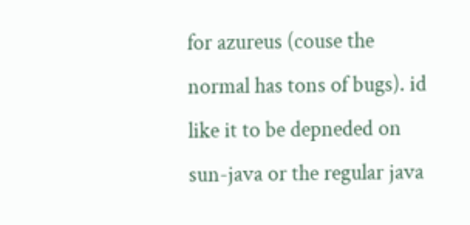for azureus (couse the normal has tons of bugs). id like it to be depneded on sun-java or the regular java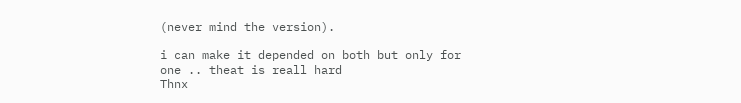(never mind the version).

i can make it depended on both but only for one .. theat is reall hard
Thnx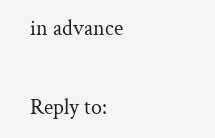in advance

Reply to: